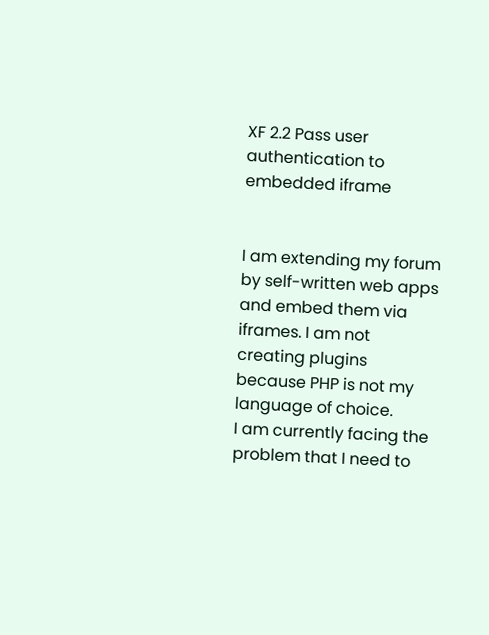XF 2.2 Pass user authentication to embedded iframe


I am extending my forum by self-written web apps and embed them via iframes. I am not creating plugins because PHP is not my language of choice.
I am currently facing the problem that I need to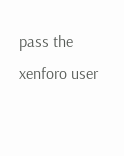pass the xenforo user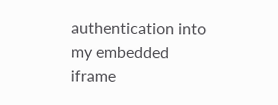authentication into my embedded iframe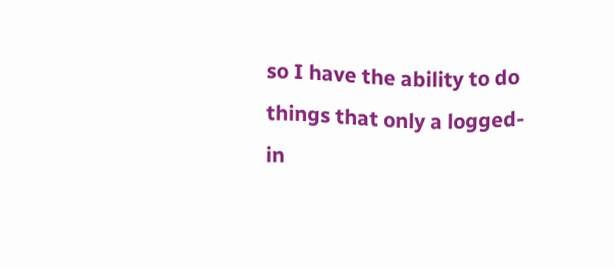so I have the ability to do things that only a logged-in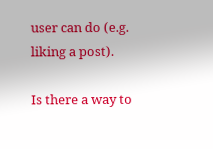user can do (e.g. liking a post).

Is there a way to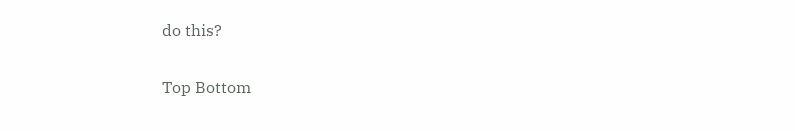do this?

Top Bottom